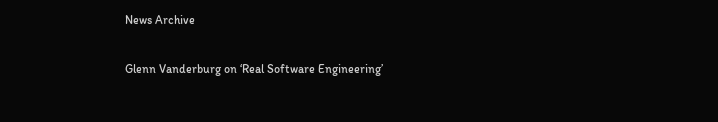News Archive

Glenn Vanderburg on ‘Real Software Engineering’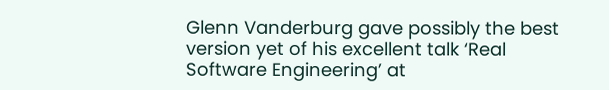Glenn Vanderburg gave possibly the best version yet of his excellent talk ‘Real Software Engineering’ at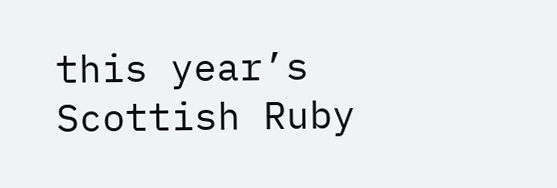this year’s Scottish Ruby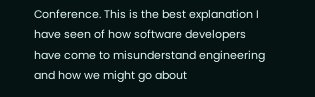Conference. This is the best explanation I have seen of how software developers have come to misunderstand engineering and how we might go about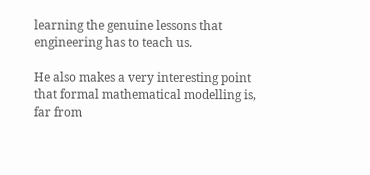learning the genuine lessons that engineering has to teach us.

He also makes a very interesting point that formal mathematical modelling is, far from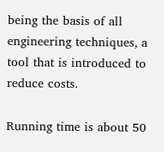being the basis of all engineering techniques, a tool that is introduced to reduce costs.

Running time is about 50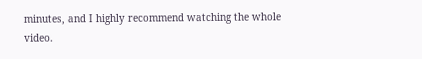minutes, and I highly recommend watching the whole video.